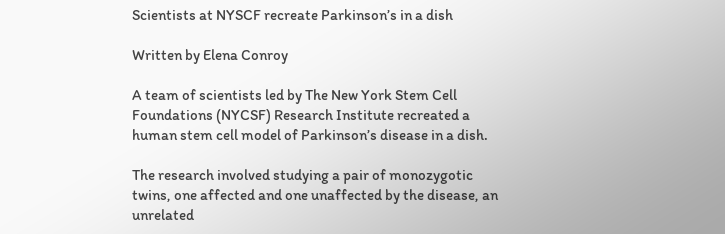Scientists at NYSCF recreate Parkinson’s in a dish

Written by Elena Conroy

A team of scientists led by The New York Stem Cell Foundations (NYCSF) Research Institute recreated a human stem cell model of Parkinson’s disease in a dish.

The research involved studying a pair of monozygotic twins, one affected and one unaffected by the disease, an unrelated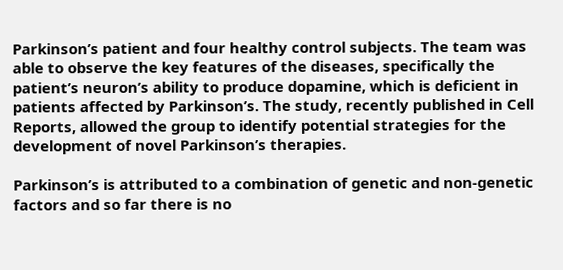Parkinson’s patient and four healthy control subjects. The team was able to observe the key features of the diseases, specifically the patient’s neuron’s ability to produce dopamine, which is deficient in patients affected by Parkinson’s. The study, recently published in Cell Reports, allowed the group to identify potential strategies for the development of novel Parkinson’s therapies.

Parkinson’s is attributed to a combination of genetic and non-genetic factors and so far there is no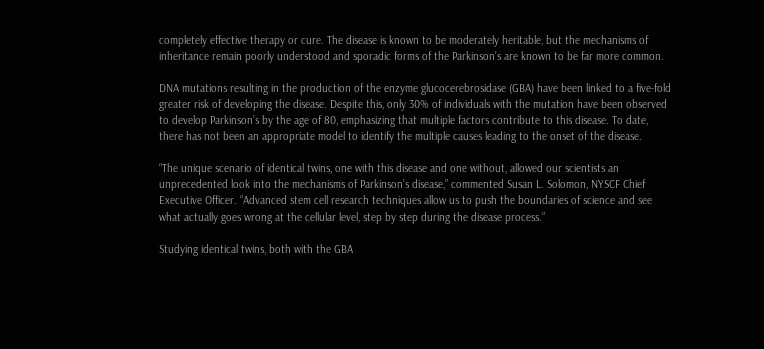completely effective therapy or cure. The disease is known to be moderately heritable, but the mechanisms of inheritance remain poorly understood and sporadic forms of the Parkinson’s are known to be far more common.

DNA mutations resulting in the production of the enzyme glucocerebrosidase (GBA) have been linked to a five-fold greater risk of developing the disease. Despite this, only 30% of individuals with the mutation have been observed to develop Parkinson’s by the age of 80, emphasizing that multiple factors contribute to this disease. To date, there has not been an appropriate model to identify the multiple causes leading to the onset of the disease.

“The unique scenario of identical twins, one with this disease and one without, allowed our scientists an unprecedented look into the mechanisms of Parkinson’s disease,” commented Susan L. Solomon, NYSCF Chief Executive Officer. “Advanced stem cell research techniques allow us to push the boundaries of science and see what actually goes wrong at the cellular level, step by step during the disease process.”

Studying identical twins, both with the GBA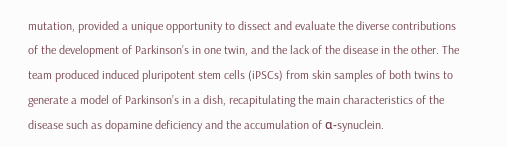mutation, provided a unique opportunity to dissect and evaluate the diverse contributions of the development of Parkinson’s in one twin, and the lack of the disease in the other. The team produced induced pluripotent stem cells (iPSCs) from skin samples of both twins to generate a model of Parkinson’s in a dish, recapitulating the main characteristics of the disease such as dopamine deficiency and the accumulation of α-synuclein.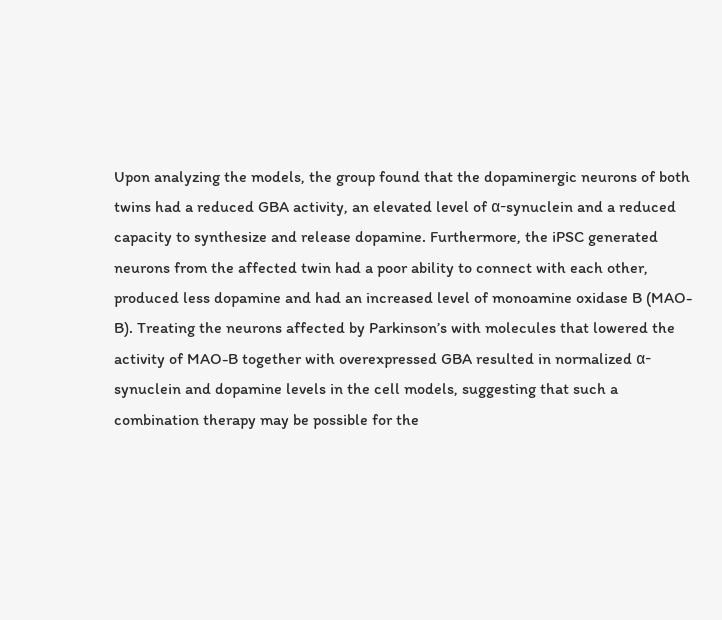Upon analyzing the models, the group found that the dopaminergic neurons of both twins had a reduced GBA activity, an elevated level of α-synuclein and a reduced capacity to synthesize and release dopamine. Furthermore, the iPSC generated neurons from the affected twin had a poor ability to connect with each other, produced less dopamine and had an increased level of monoamine oxidase B (MAO-B). Treating the neurons affected by Parkinson’s with molecules that lowered the activity of MAO-B together with overexpressed GBA resulted in normalized α-synuclein and dopamine levels in the cell models, suggesting that such a combination therapy may be possible for the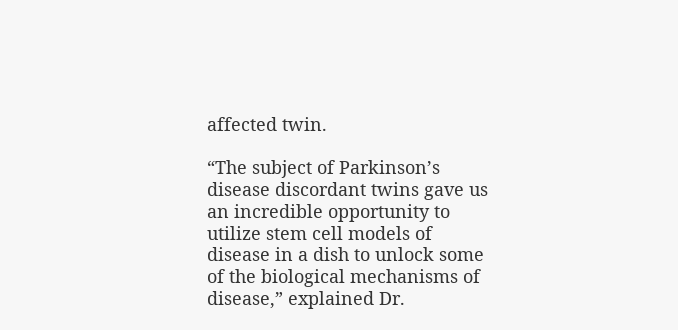affected twin.

“The subject of Parkinson’s disease discordant twins gave us an incredible opportunity to utilize stem cell models of disease in a dish to unlock some of the biological mechanisms of disease,” explained Dr.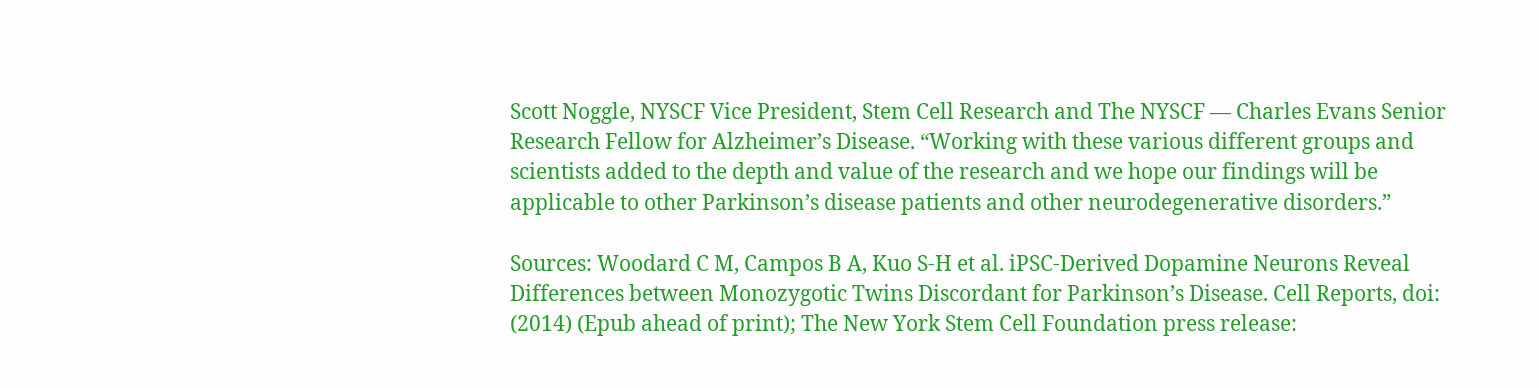Scott Noggle, NYSCF Vice President, Stem Cell Research and The NYSCF — Charles Evans Senior Research Fellow for Alzheimer’s Disease. “Working with these various different groups and scientists added to the depth and value of the research and we hope our findings will be applicable to other Parkinson’s disease patients and other neurodegenerative disorders.”

Sources: Woodard C M, Campos B A, Kuo S-H et al. iPSC-Derived Dopamine Neurons Reveal Differences between Monozygotic Twins Discordant for Parkinson’s Disease. Cell Reports, doi: (2014) (Epub ahead of print); The New York Stem Cell Foundation press release: